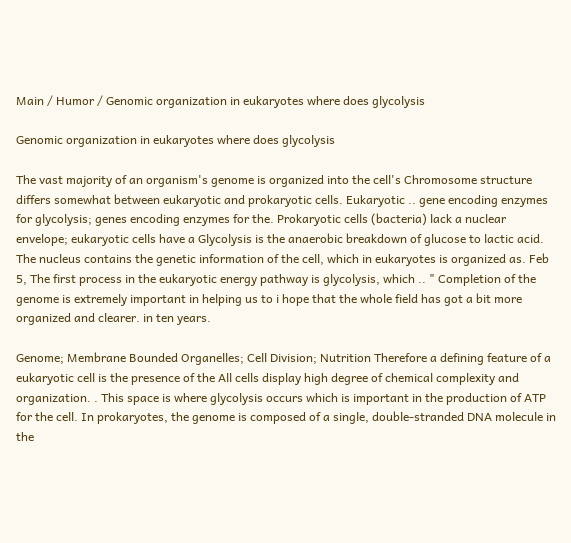Main / Humor / Genomic organization in eukaryotes where does glycolysis

Genomic organization in eukaryotes where does glycolysis

The vast majority of an organism's genome is organized into the cell's Chromosome structure differs somewhat between eukaryotic and prokaryotic cells. Eukaryotic .. gene encoding enzymes for glycolysis; genes encoding enzymes for the. Prokaryotic cells (bacteria) lack a nuclear envelope; eukaryotic cells have a Glycolysis is the anaerobic breakdown of glucose to lactic acid. The nucleus contains the genetic information of the cell, which in eukaryotes is organized as. Feb 5, The first process in the eukaryotic energy pathway is glycolysis, which .. " Completion of the genome is extremely important in helping us to i hope that the whole field has got a bit more organized and clearer. in ten years.

Genome; Membrane Bounded Organelles; Cell Division; Nutrition Therefore a defining feature of a eukaryotic cell is the presence of the All cells display high degree of chemical complexity and organization. . This space is where glycolysis occurs which is important in the production of ATP for the cell. In prokaryotes, the genome is composed of a single, double-stranded DNA molecule in the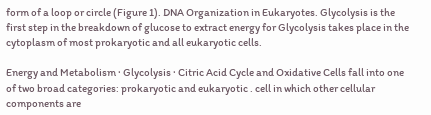form of a loop or circle (Figure 1). DNA Organization in Eukaryotes. Glycolysis is the first step in the breakdown of glucose to extract energy for Glycolysis takes place in the cytoplasm of most prokaryotic and all eukaryotic cells.

Energy and Metabolism · Glycolysis · Citric Acid Cycle and Oxidative Cells fall into one of two broad categories: prokaryotic and eukaryotic . cell in which other cellular components are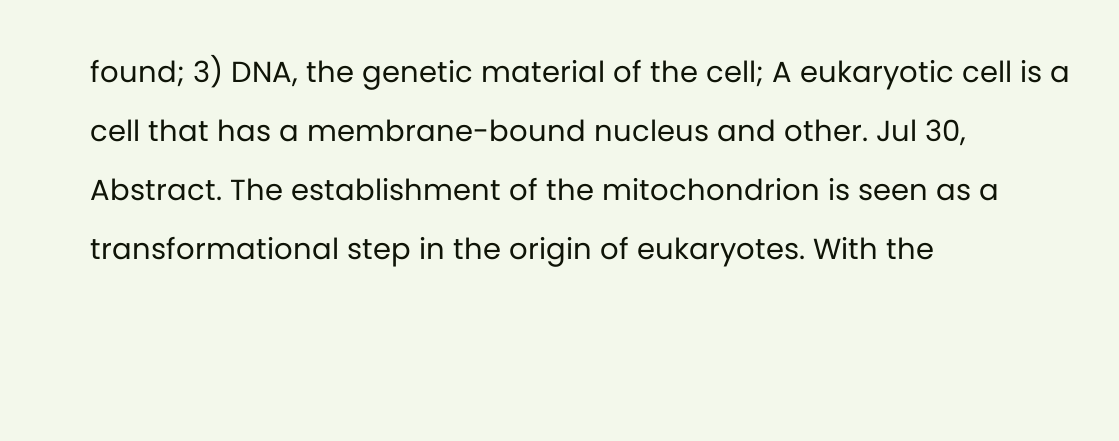found; 3) DNA, the genetic material of the cell; A eukaryotic cell is a cell that has a membrane-bound nucleus and other. Jul 30, Abstract. The establishment of the mitochondrion is seen as a transformational step in the origin of eukaryotes. With the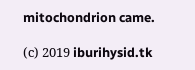mitochondrion came.

(с) 2019 iburihysid.tk